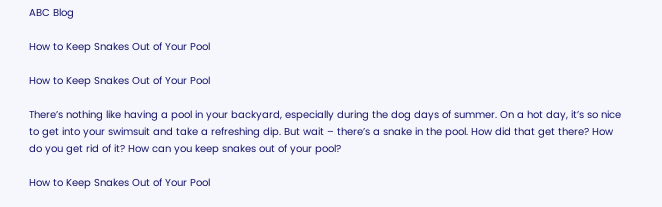ABC Blog

How to Keep Snakes Out of Your Pool

How to Keep Snakes Out of Your Pool

There’s nothing like having a pool in your backyard, especially during the dog days of summer. On a hot day, it’s so nice to get into your swimsuit and take a refreshing dip. But wait – there’s a snake in the pool. How did that get there? How do you get rid of it? How can you keep snakes out of your pool?

How to Keep Snakes Out of Your Pool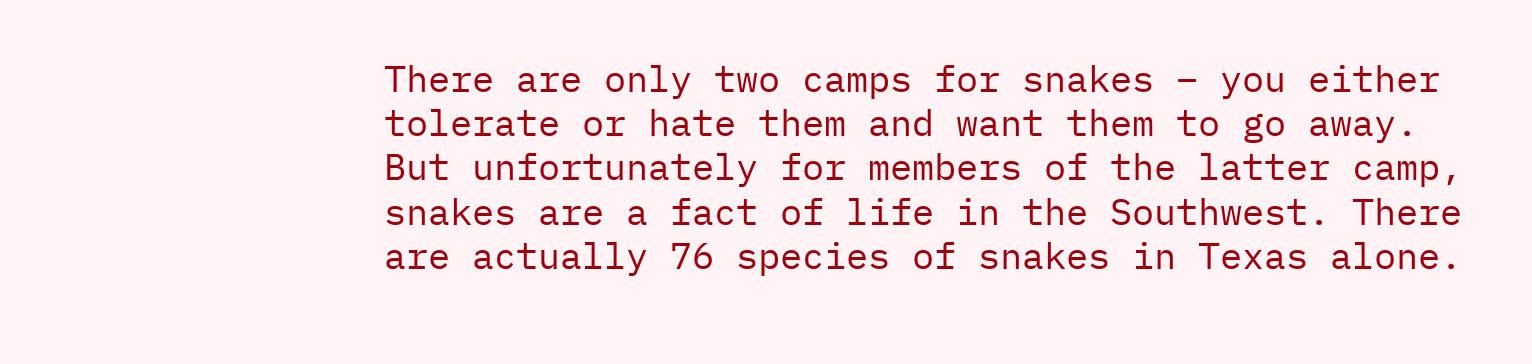There are only two camps for snakes – you either tolerate or hate them and want them to go away. But unfortunately for members of the latter camp, snakes are a fact of life in the Southwest. There are actually 76 species of snakes in Texas alone.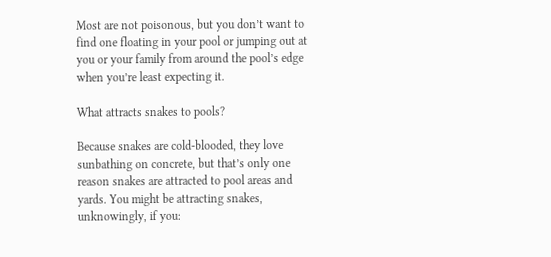Most are not poisonous, but you don’t want to find one floating in your pool or jumping out at you or your family from around the pool’s edge when you’re least expecting it.

What attracts snakes to pools?

Because snakes are cold-blooded, they love sunbathing on concrete, but that’s only one reason snakes are attracted to pool areas and yards. You might be attracting snakes, unknowingly, if you: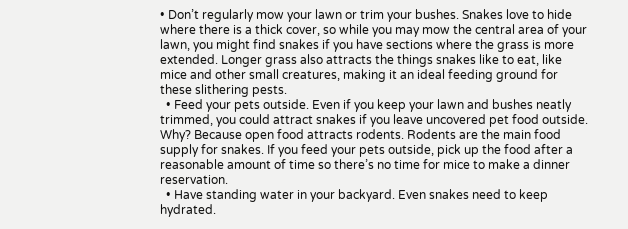• Don’t regularly mow your lawn or trim your bushes. Snakes love to hide where there is a thick cover, so while you may mow the central area of your lawn, you might find snakes if you have sections where the grass is more extended. Longer grass also attracts the things snakes like to eat, like mice and other small creatures, making it an ideal feeding ground for these slithering pests.
  • Feed your pets outside. Even if you keep your lawn and bushes neatly trimmed, you could attract snakes if you leave uncovered pet food outside. Why? Because open food attracts rodents. Rodents are the main food supply for snakes. If you feed your pets outside, pick up the food after a reasonable amount of time so there’s no time for mice to make a dinner reservation.
  • Have standing water in your backyard. Even snakes need to keep hydrated.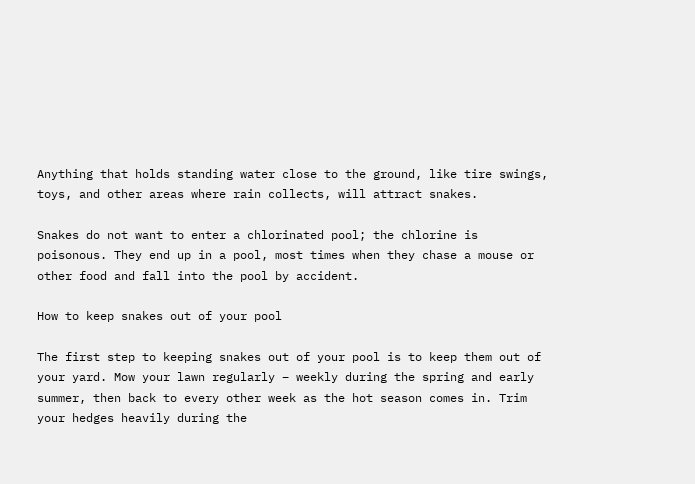Anything that holds standing water close to the ground, like tire swings, toys, and other areas where rain collects, will attract snakes.

Snakes do not want to enter a chlorinated pool; the chlorine is poisonous. They end up in a pool, most times when they chase a mouse or other food and fall into the pool by accident.

How to keep snakes out of your pool

The first step to keeping snakes out of your pool is to keep them out of your yard. Mow your lawn regularly – weekly during the spring and early summer, then back to every other week as the hot season comes in. Trim your hedges heavily during the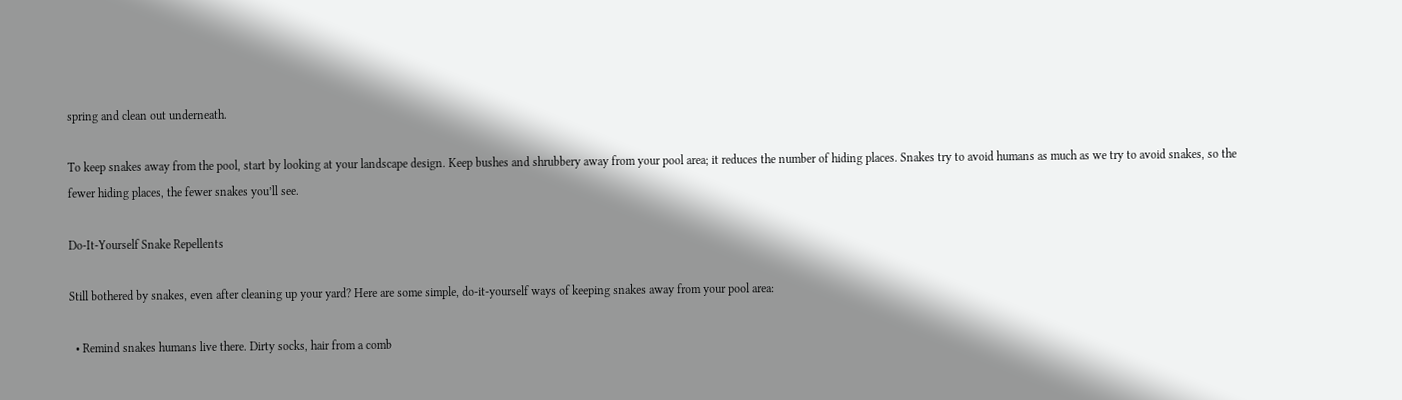spring and clean out underneath.

To keep snakes away from the pool, start by looking at your landscape design. Keep bushes and shrubbery away from your pool area; it reduces the number of hiding places. Snakes try to avoid humans as much as we try to avoid snakes, so the fewer hiding places, the fewer snakes you’ll see.

Do-It-Yourself Snake Repellents

Still bothered by snakes, even after cleaning up your yard? Here are some simple, do-it-yourself ways of keeping snakes away from your pool area:

  • Remind snakes humans live there. Dirty socks, hair from a comb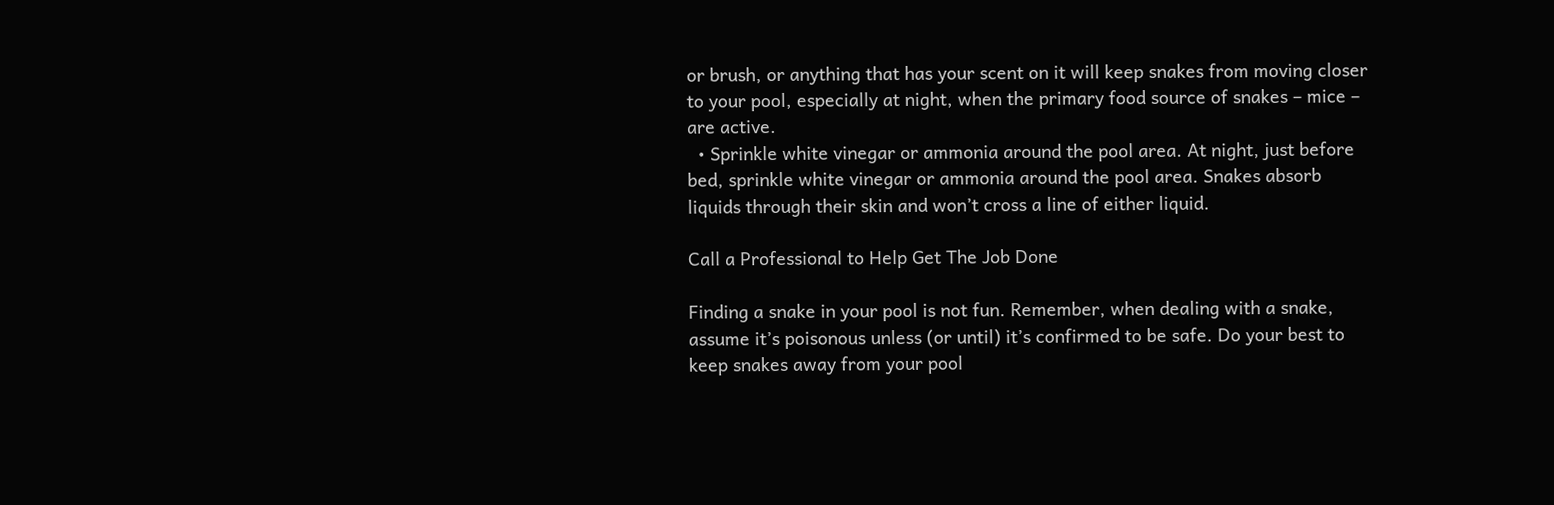or brush, or anything that has your scent on it will keep snakes from moving closer to your pool, especially at night, when the primary food source of snakes – mice – are active.
  • Sprinkle white vinegar or ammonia around the pool area. At night, just before bed, sprinkle white vinegar or ammonia around the pool area. Snakes absorb liquids through their skin and won’t cross a line of either liquid.

Call a Professional to Help Get The Job Done

Finding a snake in your pool is not fun. Remember, when dealing with a snake, assume it’s poisonous unless (or until) it’s confirmed to be safe. Do your best to keep snakes away from your pool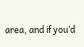area, and if you’d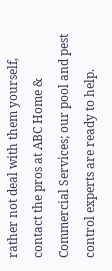rather not deal with them yourself, contact the pros at ABC Home & Commercial Services; our pool and pest control experts are ready to help.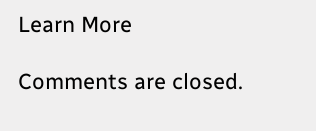Learn More

Comments are closed.